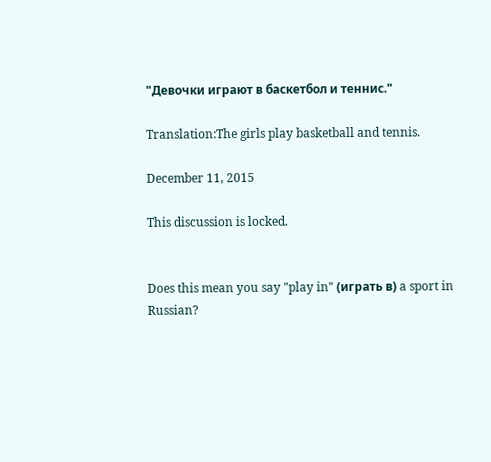"Девочки играют в баскетбол и теннис."

Translation:The girls play basketball and tennis.

December 11, 2015

This discussion is locked.


Does this mean you say "play in" (играть в) a sport in Russian?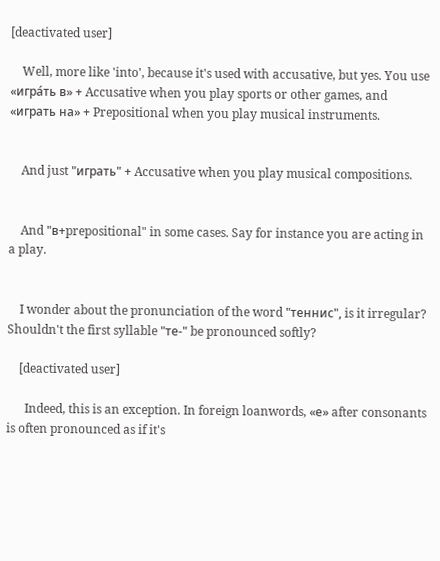[deactivated user]

    Well, more like 'into', because it's used with accusative, but yes. You use «игра́ть в» + Accusative when you play sports or other games, and «играть на» + Prepositional when you play musical instruments.


    And just "играть" + Accusative when you play musical compositions.


    And "в+prepositional" in some cases. Say for instance you are acting in a play.


    I wonder about the pronunciation of the word "теннис", is it irregular? Shouldn't the first syllable "те-" be pronounced softly?

    [deactivated user]

      Indeed, this is an exception. In foreign loanwords, «е» after consonants is often pronounced as if it's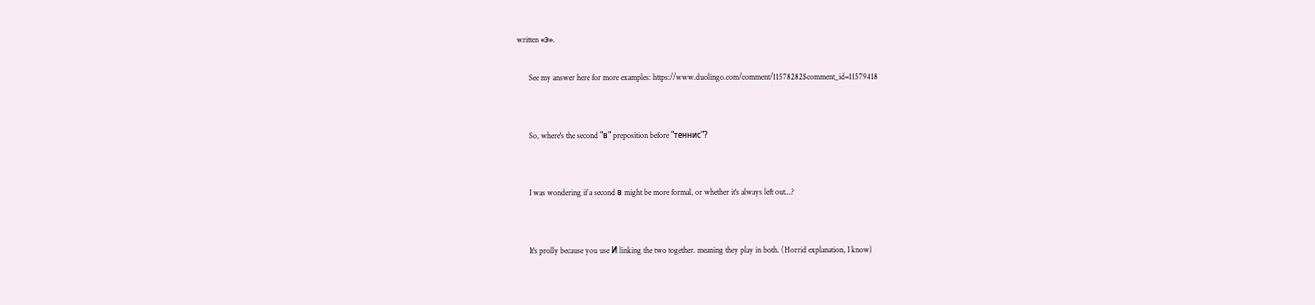written «э».

      See my answer here for more examples: https://www.duolingo.com/comment/11578282$comment_id=11579418


      So, where's the second "в" preposition before "теннис"?


      I was wondering if a second в might be more formal, or whether it's always left out...?


      It's prolly because you use И linking the two together. meaning they play in both. (Horrid explanation, I know)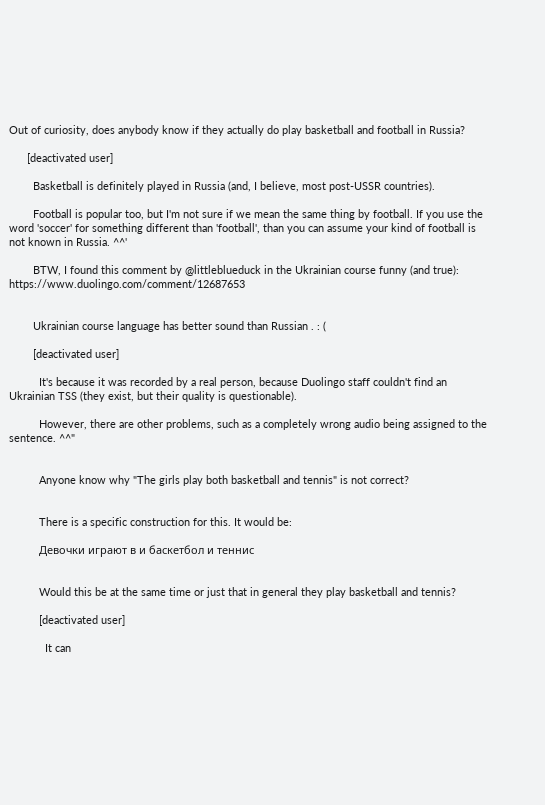Out of curiosity, does anybody know if they actually do play basketball and football in Russia?

      [deactivated user]

        Basketball is definitely played in Russia (and, I believe, most post-USSR countries).

        Football is popular too, but I'm not sure if we mean the same thing by football. If you use the word 'soccer' for something different than 'football', than you can assume your kind of football is not known in Russia. ^^'

        BTW, I found this comment by @littleblueduck in the Ukrainian course funny (and true): https://www.duolingo.com/comment/12687653


        Ukrainian course language has better sound than Russian . : (

        [deactivated user]

          It's because it was recorded by a real person, because Duolingo staff couldn't find an Ukrainian TSS (they exist, but their quality is questionable).

          However, there are other problems, such as a completely wrong audio being assigned to the sentence. ^^"


          Anyone know why "The girls play both basketball and tennis" is not correct?


          There is a specific construction for this. It would be:

          Девочки играют в и баскетбол и теннис


          Would this be at the same time or just that in general they play basketball and tennis?

          [deactivated user]

            It can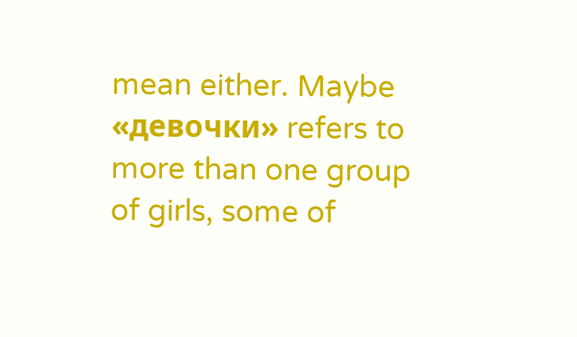mean either. Maybe «девочки» refers to more than one group of girls, some of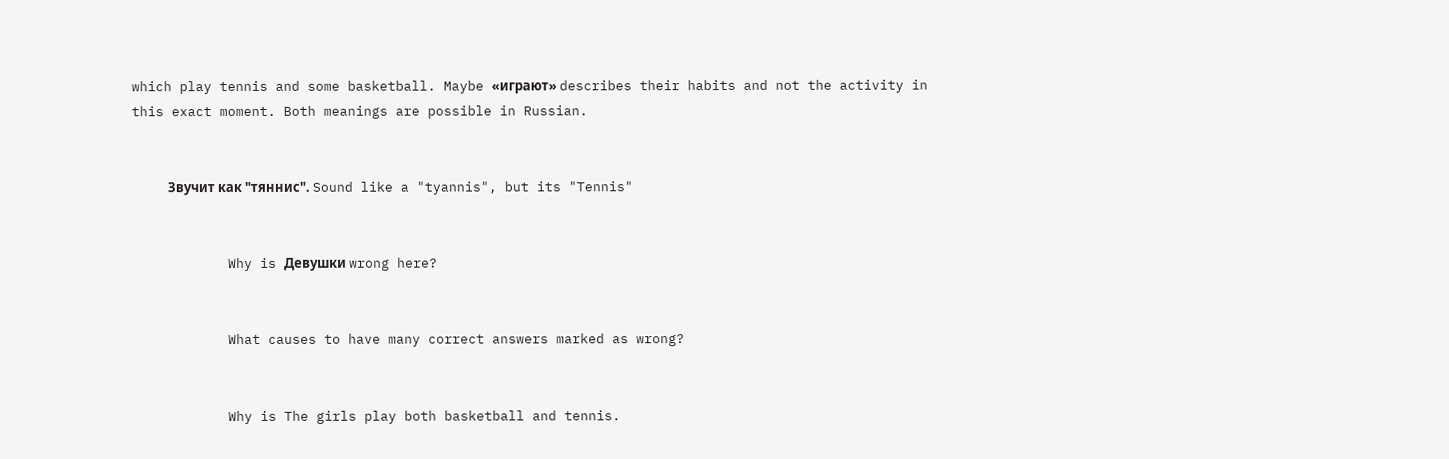which play tennis and some basketball. Maybe «играют» describes their habits and not the activity in this exact moment. Both meanings are possible in Russian.


            Звучит как "тяннис". Sound like a "tyannis", but its "Tennis"


            Why is Девушки wrong here?


            What causes to have many correct answers marked as wrong?


            Why is The girls play both basketball and tennis.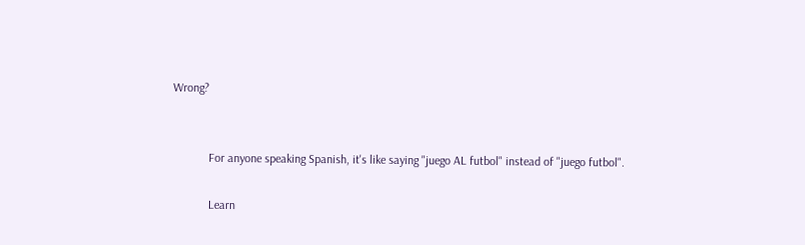Wrong?


            For anyone speaking Spanish, it's like saying "juego AL futbol" instead of "juego futbol".

            Learn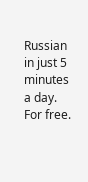Russian in just 5 minutes a day. For free.